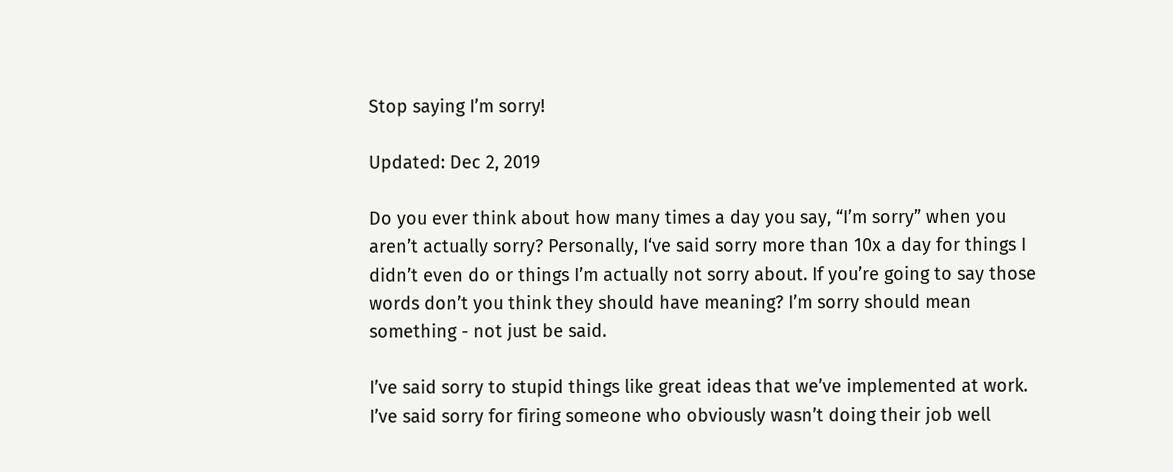Stop saying I’m sorry!

Updated: Dec 2, 2019

Do you ever think about how many times a day you say, “I’m sorry” when you aren’t actually sorry? Personally, I‘ve said sorry more than 10x a day for things I didn’t even do or things I’m actually not sorry about. If you’re going to say those words don’t you think they should have meaning? I’m sorry should mean something - not just be said.

I’ve said sorry to stupid things like great ideas that we’ve implemented at work. I’ve said sorry for firing someone who obviously wasn’t doing their job well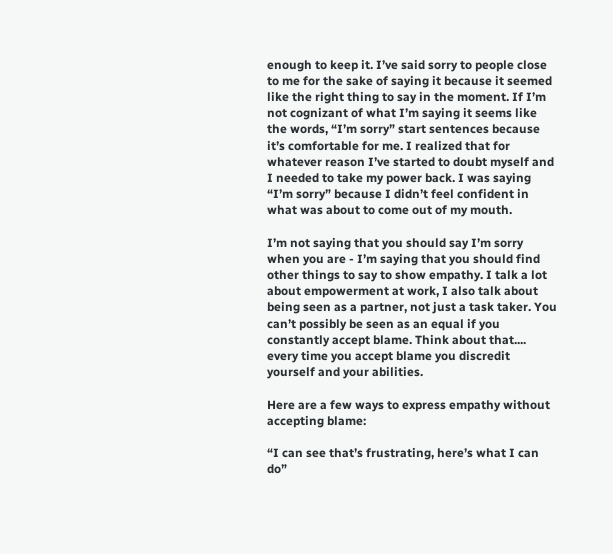enough to keep it. I’ve said sorry to people close to me for the sake of saying it because it seemed like the right thing to say in the moment. If I’m not cognizant of what I’m saying it seems like the words, “I’m sorry” start sentences because it’s comfortable for me. I realized that for whatever reason I’ve started to doubt myself and I needed to take my power back. I was saying “I’m sorry” because I didn’t feel confident in what was about to come out of my mouth.

I’m not saying that you should say I’m sorry when you are - I’m saying that you should find other things to say to show empathy. I talk a lot about empowerment at work, I also talk about being seen as a partner, not just a task taker. You can’t possibly be seen as an equal if you constantly accept blame. Think about that.... every time you accept blame you discredit yourself and your abilities.

Here are a few ways to express empathy without accepting blame:

“I can see that’s frustrating, here’s what I can do”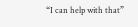“I can help with that”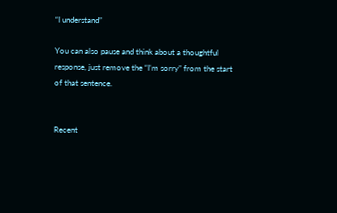“I understand”

You can also pause and think about a thoughtful response, just remove the “I’m sorry” from the start of that sentence.


Recent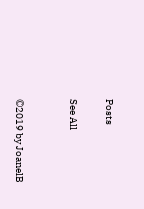Posts

See All


©2019 by JoanelB